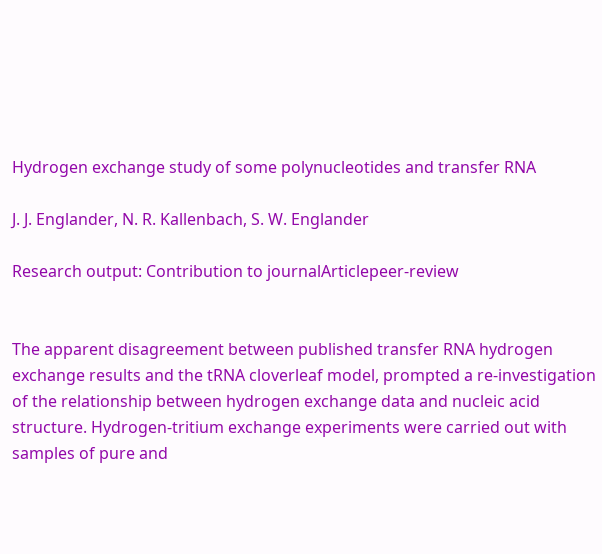Hydrogen exchange study of some polynucleotides and transfer RNA

J. J. Englander, N. R. Kallenbach, S. W. Englander

Research output: Contribution to journalArticlepeer-review


The apparent disagreement between published transfer RNA hydrogen exchange results and the tRNA cloverleaf model, prompted a re-investigation of the relationship between hydrogen exchange data and nucleic acid structure. Hydrogen-tritium exchange experiments were carried out with samples of pure and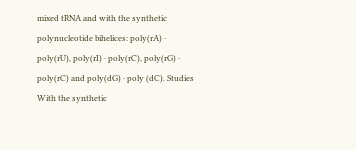mixed tRNA and with the synthetic polynucleotide bihelices: poly(rA) · poly(rU), poly(rI) · poly(rC), poly(rG) · poly(rC) and poly(dG) · poly (dC). Studies With the synthetic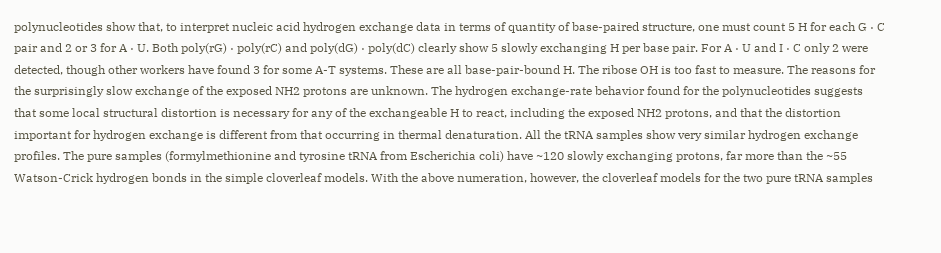polynucleotides show that, to interpret nucleic acid hydrogen exchange data in terms of quantity of base-paired structure, one must count 5 H for each G · C pair and 2 or 3 for A · U. Both poly(rG) · poly(rC) and poly(dG) · poly(dC) clearly show 5 slowly exchanging H per base pair. For A · U and I · C only 2 were detected, though other workers have found 3 for some A-T systems. These are all base-pair-bound H. The ribose OH is too fast to measure. The reasons for the surprisingly slow exchange of the exposed NH2 protons are unknown. The hydrogen exchange-rate behavior found for the polynucleotides suggests that some local structural distortion is necessary for any of the exchangeable H to react, including the exposed NH2 protons, and that the distortion important for hydrogen exchange is different from that occurring in thermal denaturation. All the tRNA samples show very similar hydrogen exchange profiles. The pure samples (formylmethionine and tyrosine tRNA from Escherichia coli) have ~120 slowly exchanging protons, far more than the ~55 Watson-Crick hydrogen bonds in the simple cloverleaf models. With the above numeration, however, the cloverleaf models for the two pure tRNA samples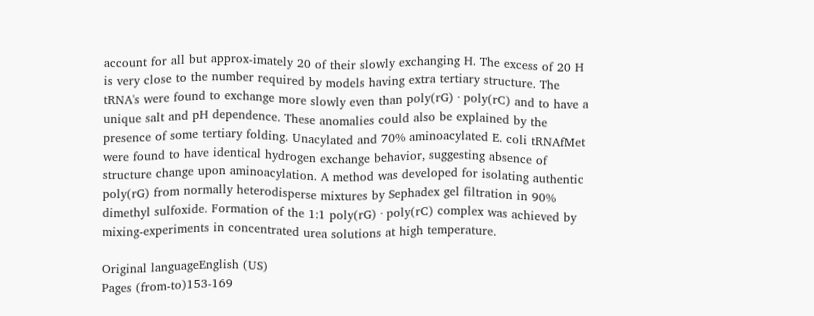account for all but approx-imately 20 of their slowly exchanging H. The excess of 20 H is very close to the number required by models having extra tertiary structure. The tRNA's were found to exchange more slowly even than poly(rG) · poly(rC) and to have a unique salt and pH dependence. These anomalies could also be explained by the presence of some tertiary folding. Unacylated and 70% aminoacylated E. coli tRNAfMet were found to have identical hydrogen exchange behavior, suggesting absence of structure change upon aminoacylation. A method was developed for isolating authentic poly(rG) from normally heterodisperse mixtures by Sephadex gel filtration in 90% dimethyl sulfoxide. Formation of the 1:1 poly(rG) · poly(rC) complex was achieved by mixing-experiments in concentrated urea solutions at high temperature.

Original languageEnglish (US)
Pages (from-to)153-169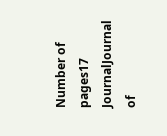Number of pages17
JournalJournal of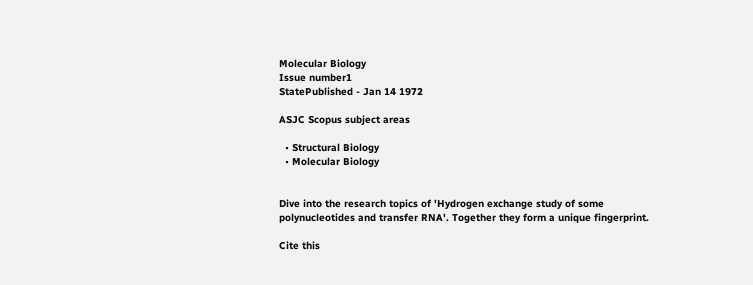Molecular Biology
Issue number1
StatePublished - Jan 14 1972

ASJC Scopus subject areas

  • Structural Biology
  • Molecular Biology


Dive into the research topics of 'Hydrogen exchange study of some polynucleotides and transfer RNA'. Together they form a unique fingerprint.

Cite this